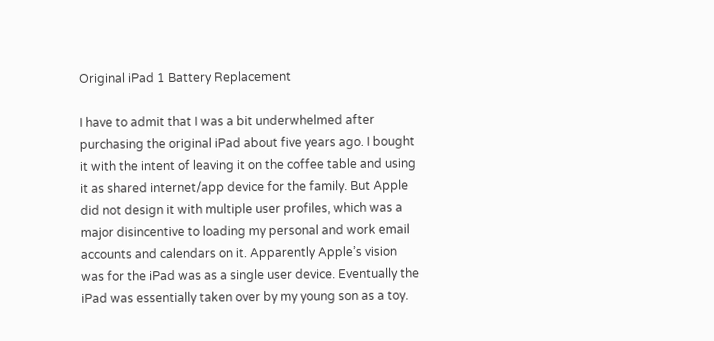Original iPad 1 Battery Replacement

I have to admit that I was a bit underwhelmed after purchasing the original iPad about five years ago. I bought it with the intent of leaving it on the coffee table and using it as shared internet/app device for the family. But Apple did not design it with multiple user profiles, which was a major disincentive to loading my personal and work email accounts and calendars on it. Apparently Apple’s vision was for the iPad was as a single user device. Eventually the iPad was essentially taken over by my young son as a toy.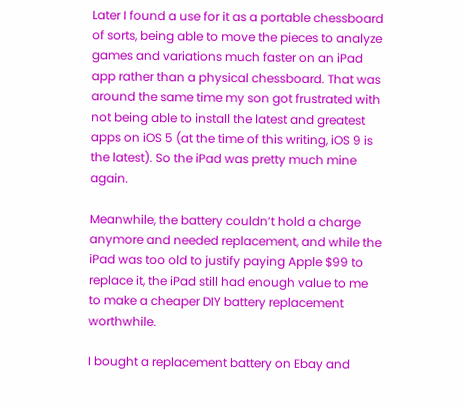Later I found a use for it as a portable chessboard of sorts, being able to move the pieces to analyze games and variations much faster on an iPad app rather than a physical chessboard. That was around the same time my son got frustrated with not being able to install the latest and greatest apps on iOS 5 (at the time of this writing, iOS 9 is the latest). So the iPad was pretty much mine again.

Meanwhile, the battery couldn’t hold a charge anymore and needed replacement, and while the iPad was too old to justify paying Apple $99 to replace it, the iPad still had enough value to me to make a cheaper DIY battery replacement worthwhile.

I bought a replacement battery on Ebay and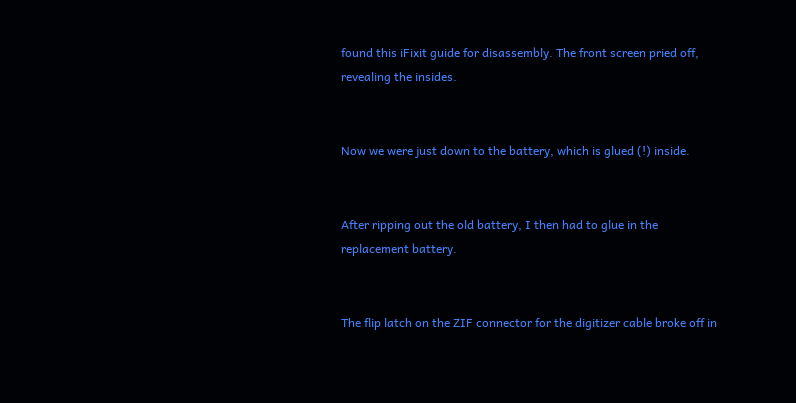found this iFixit guide for disassembly. The front screen pried off, revealing the insides.


Now we were just down to the battery, which is glued (!) inside.


After ripping out the old battery, I then had to glue in the replacement battery.


The flip latch on the ZIF connector for the digitizer cable broke off in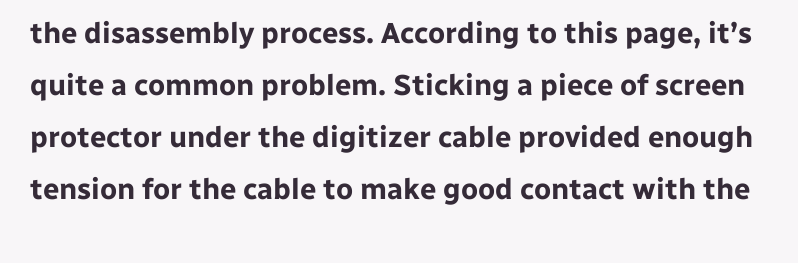the disassembly process. According to this page, it’s quite a common problem. Sticking a piece of screen protector under the digitizer cable provided enough tension for the cable to make good contact with the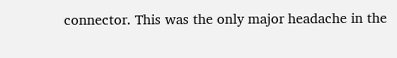connector. This was the only major headache in the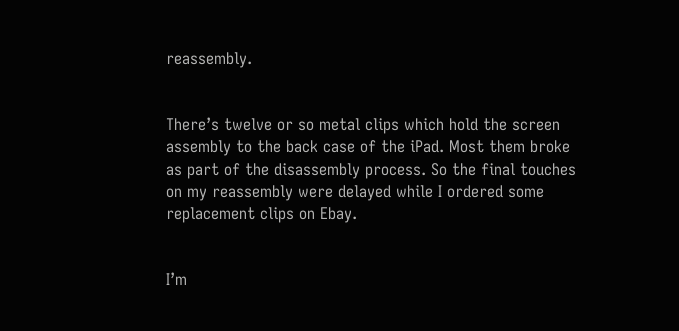reassembly.


There’s twelve or so metal clips which hold the screen assembly to the back case of the iPad. Most them broke as part of the disassembly process. So the final touches on my reassembly were delayed while I ordered some replacement clips on Ebay.


I’m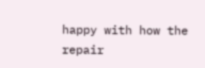happy with how the repair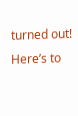turned out! Here’s to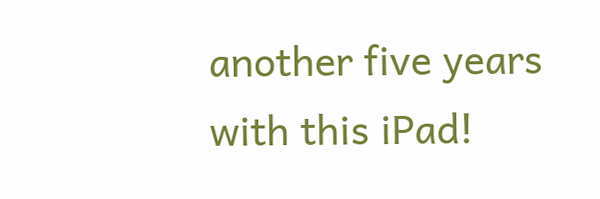another five years with this iPad!